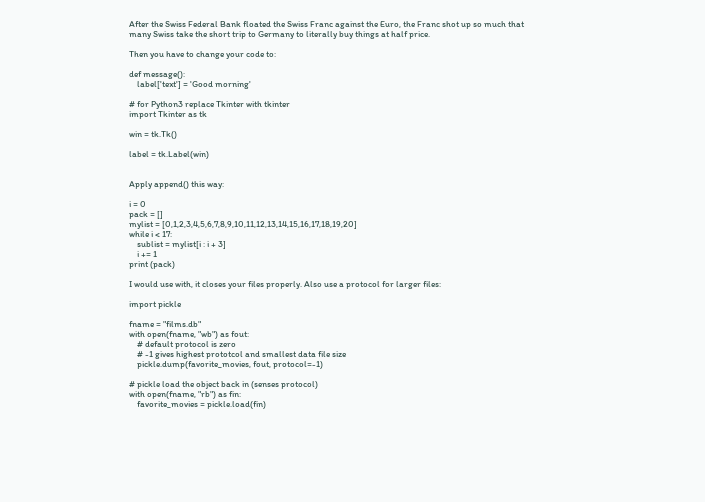After the Swiss Federal Bank floated the Swiss Franc against the Euro, the Franc shot up so much that many Swiss take the short trip to Germany to literally buy things at half price.

Then you have to change your code to:

def message():
    label['text'] = 'Good morning'

# for Python3 replace Tkinter with tkinter
import Tkinter as tk

win = tk.Tk()

label = tk.Label(win)


Apply append() this way:

i = 0
pack = []
mylist = [0,1,2,3,4,5,6,7,8,9,10,11,12,13,14,15,16,17,18,19,20]
while i < 17:
    sublist = mylist[i : i + 3]
    i += 1
print (pack)

I would use with, it closes your files properly. Also use a protocol for larger files:

import pickle

fname = "films.db"
with open(fname, "wb") as fout:
    # default protocol is zero
    # -1 gives highest prototcol and smallest data file size
    pickle.dump(favorite_movies, fout, protocol=-1)

# pickle load the object back in (senses protocol)
with open(fname, "rb") as fin:
    favorite_movies = pickle.load(fin)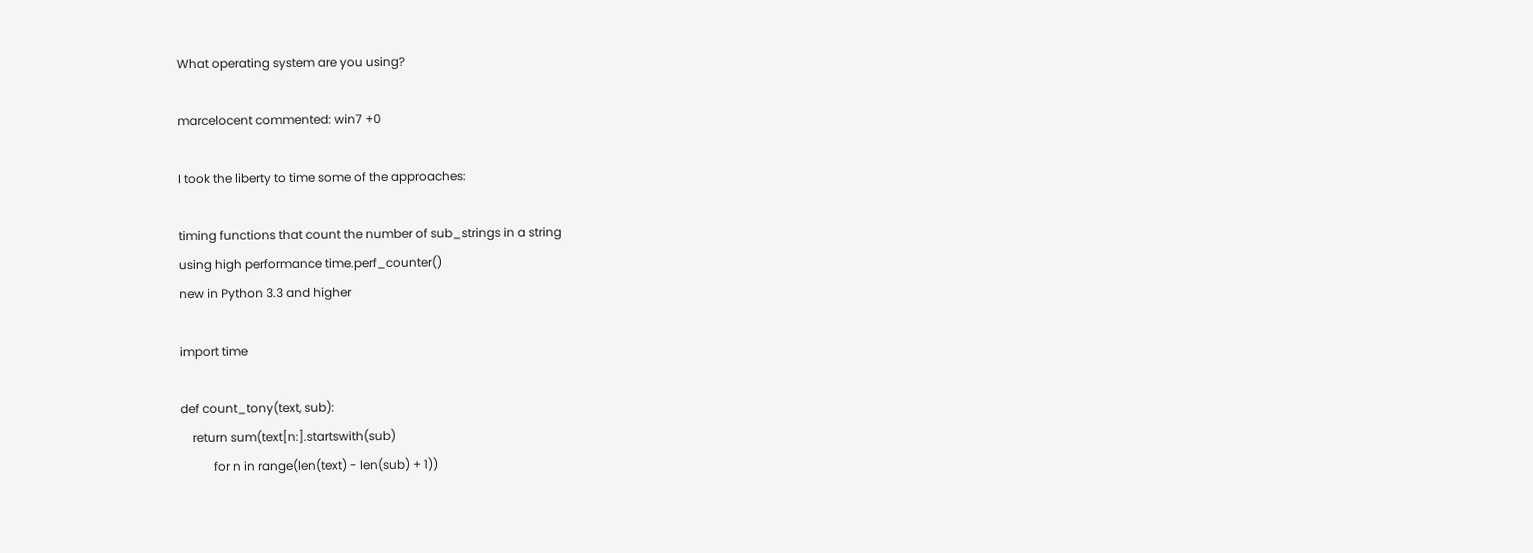What operating system are you using?

marcelocent commented: win7 +0

I took the liberty to time some of the approaches:

timing functions that count the number of sub_strings in a string
using high performance time.perf_counter()
new in Python 3.3 and higher

import time

def count_tony(text, sub):
    return sum(text[n:].startswith(sub)
           for n in range(len(text) - len(sub) + 1))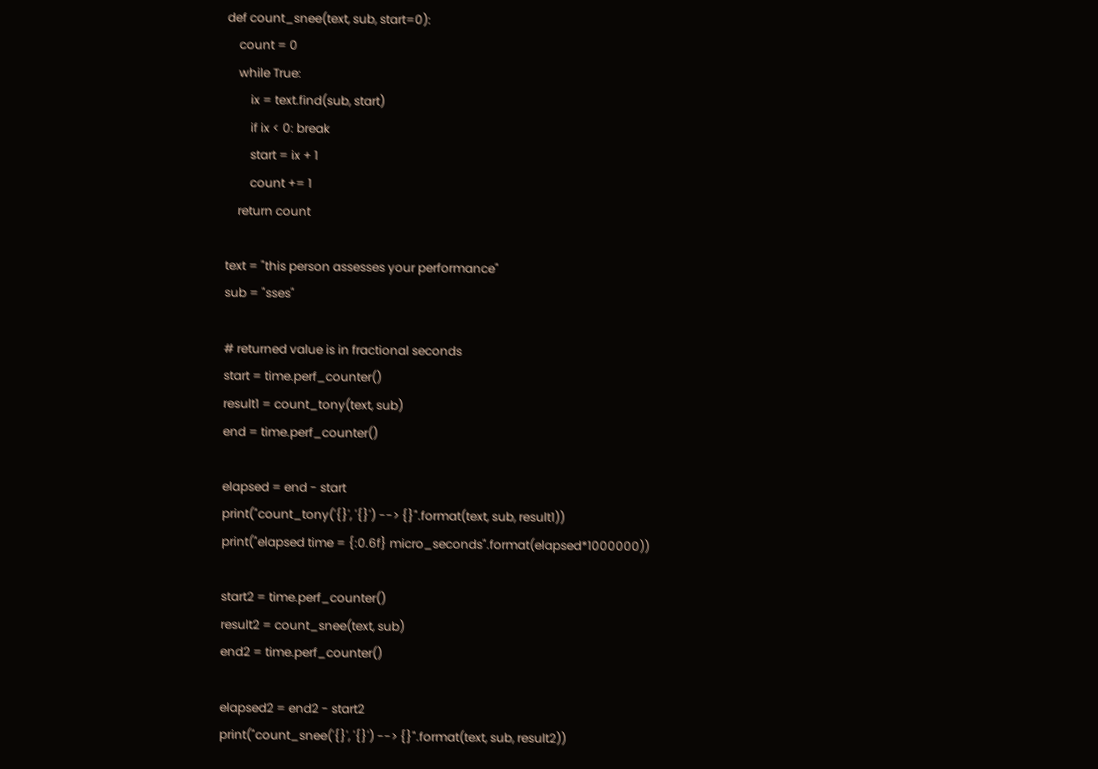def count_snee(text, sub, start=0):
    count = 0
    while True:
        ix = text.find(sub, start)
        if ix < 0: break
        start = ix + 1
        count += 1
    return count

text = "this person assesses your performance"
sub = "sses"

# returned value is in fractional seconds
start = time.perf_counter()
result1 = count_tony(text, sub)
end = time.perf_counter()

elapsed = end - start
print("count_tony('{}', '{}') --> {}".format(text, sub, result1))
print("elapsed time = {:0.6f} micro_seconds".format(elapsed*1000000))

start2 = time.perf_counter()
result2 = count_snee(text, sub)
end2 = time.perf_counter()

elapsed2 = end2 - start2
print("count_snee('{}', '{}') --> {}".format(text, sub, result2))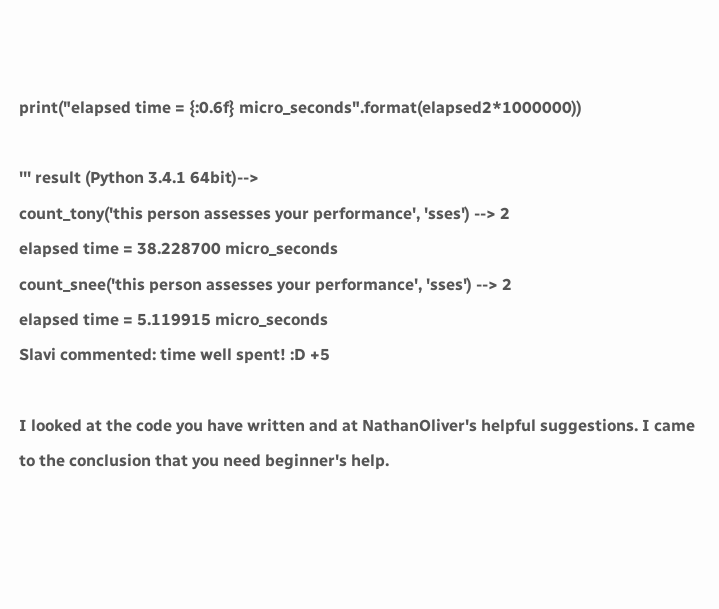print("elapsed time = {:0.6f} micro_seconds".format(elapsed2*1000000))

''' result (Python 3.4.1 64bit)-->
count_tony('this person assesses your performance', 'sses') --> 2
elapsed time = 38.228700 micro_seconds
count_snee('this person assesses your performance', 'sses') --> 2
elapsed time = 5.119915 micro_seconds
Slavi commented: time well spent! :D +5

I looked at the code you have written and at NathanOliver's helpful suggestions. I came to the conclusion that you need beginner's help.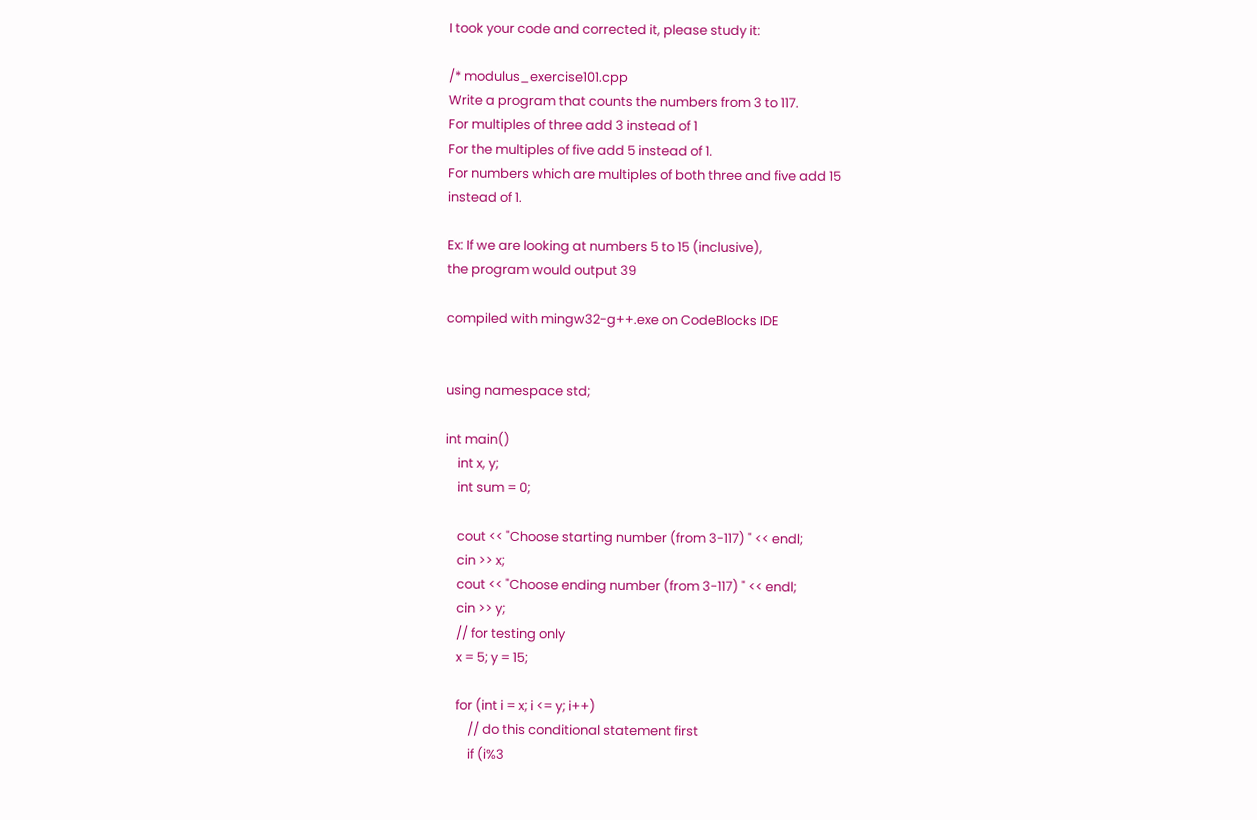I took your code and corrected it, please study it:

/* modulus_exercise101.cpp
Write a program that counts the numbers from 3 to 117.
For multiples of three add 3 instead of 1
For the multiples of five add 5 instead of 1.
For numbers which are multiples of both three and five add 15
instead of 1.

Ex: If we are looking at numbers 5 to 15 (inclusive),
the program would output 39

compiled with mingw32-g++.exe on CodeBlocks IDE


using namespace std;

int main()
    int x, y;
    int sum = 0;

    cout << "Choose starting number (from 3-117) " << endl;
    cin >> x;
    cout << "Choose ending number (from 3-117) " << endl;
    cin >> y;
    // for testing only
    x = 5; y = 15;

    for (int i = x; i <= y; i++)
        // do this conditional statement first
        if (i%3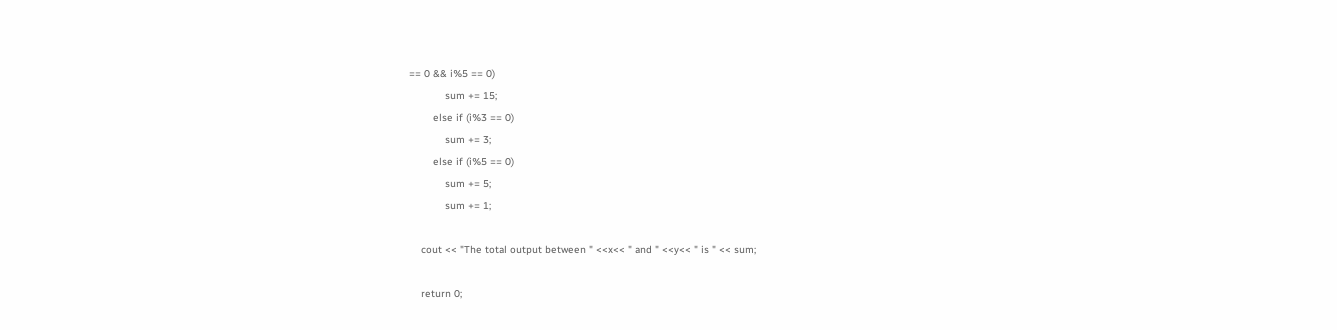== 0 && i%5 == 0)
            sum += 15;
        else if (i%3 == 0)
            sum += 3;
        else if (i%5 == 0)
            sum += 5;
            sum += 1;

    cout << "The total output between " <<x<< " and " <<y<< " is " << sum;

    return 0;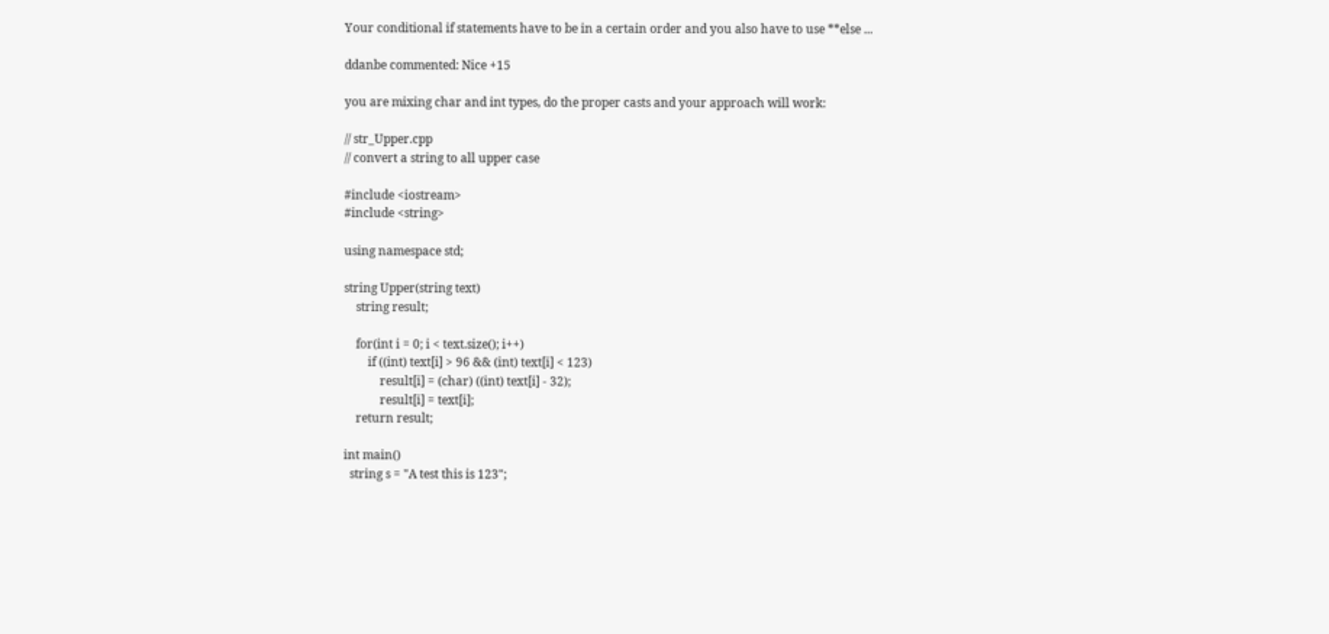Your conditional if statements have to be in a certain order and you also have to use **else ...

ddanbe commented: Nice +15

you are mixing char and int types, do the proper casts and your approach will work:

// str_Upper.cpp
// convert a string to all upper case

#include <iostream>
#include <string>

using namespace std;

string Upper(string text)
    string result;

    for(int i = 0; i < text.size(); i++)
        if ((int) text[i] > 96 && (int) text[i] < 123)
            result[i] = (char) ((int) text[i] - 32);
            result[i] = text[i];
    return result;

int main()
  string s = "A test this is 123";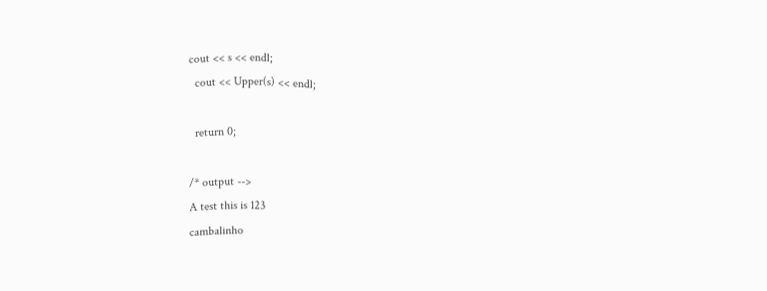cout << s << endl;
  cout << Upper(s) << endl;

  return 0;

/* output -->
A test this is 123
cambalinho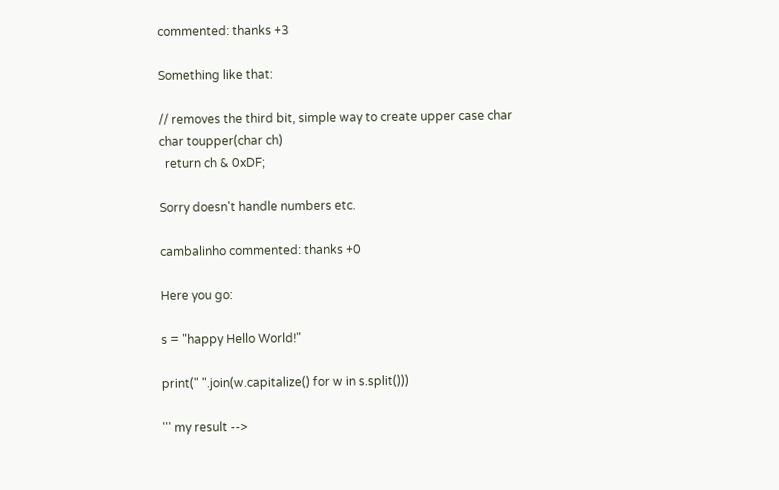commented: thanks +3

Something like that:

// removes the third bit, simple way to create upper case char
char toupper(char ch)
  return ch & 0xDF;

Sorry doesn't handle numbers etc.

cambalinho commented: thanks +0

Here you go:

s = "happy Hello World!"

print(" ".join(w.capitalize() for w in s.split()))

''' my result -->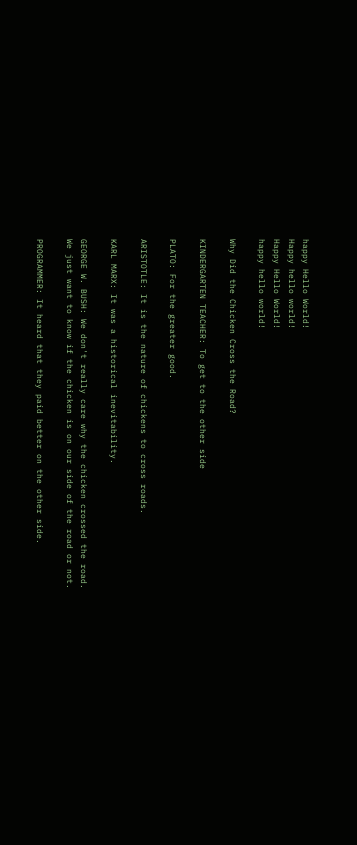happy Hello World!
Happy hello world!
Happy Hello World!
happy hello world!

Why Did the Chicken Cross the Road?

KINDERGARTEN TEACHER: To get to the other side

PLATO: For the greater good.

ARISTOTLE: It is the nature of chickens to cross roads.

KARL MARX: It was a historical inevitability.

GEORGE W. BUSH: We don't really care why the chicken crossed the road.
We just want to know if the chicken is on our side of the road or not.

PROGRAMMER: It heard that they paid better on the other side.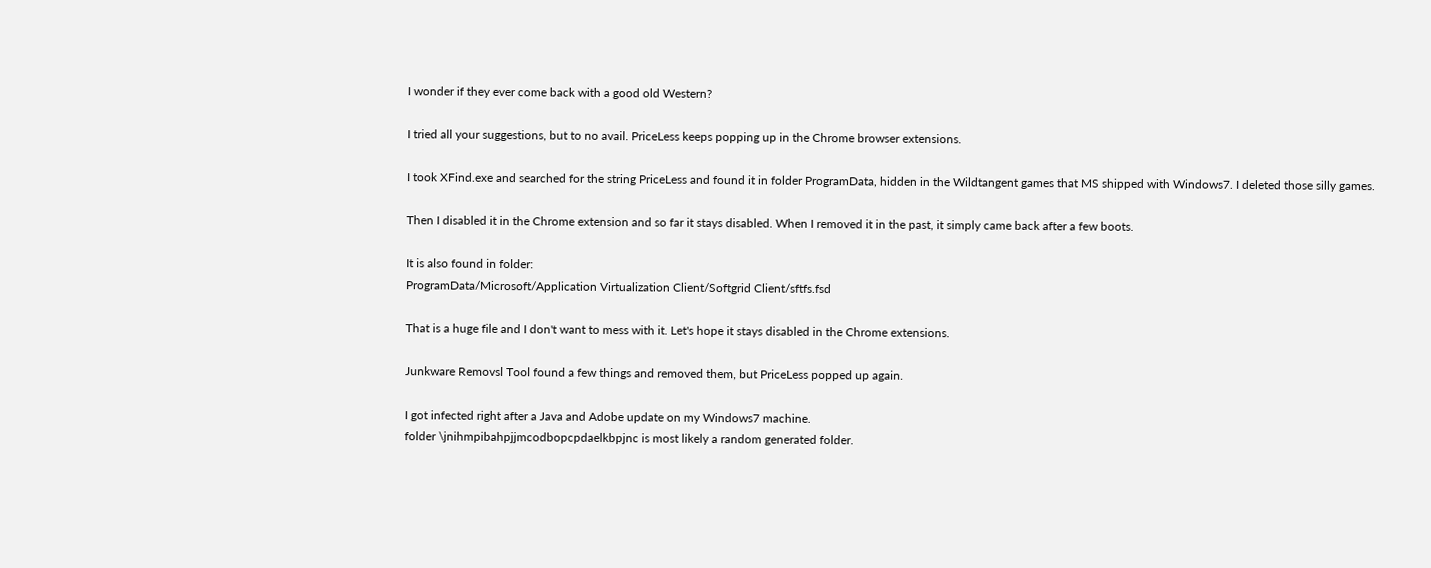I wonder if they ever come back with a good old Western?

I tried all your suggestions, but to no avail. PriceLess keeps popping up in the Chrome browser extensions.

I took XFind.exe and searched for the string PriceLess and found it in folder ProgramData, hidden in the Wildtangent games that MS shipped with Windows7. I deleted those silly games.

Then I disabled it in the Chrome extension and so far it stays disabled. When I removed it in the past, it simply came back after a few boots.

It is also found in folder:
ProgramData/Microsoft/Application Virtualization Client/Softgrid Client/sftfs.fsd

That is a huge file and I don't want to mess with it. Let's hope it stays disabled in the Chrome extensions.

Junkware Removsl Tool found a few things and removed them, but PriceLess popped up again.

I got infected right after a Java and Adobe update on my Windows7 machine.
folder \jnihmpibahpjjmcodbopcpdaelkbpjnc is most likely a random generated folder.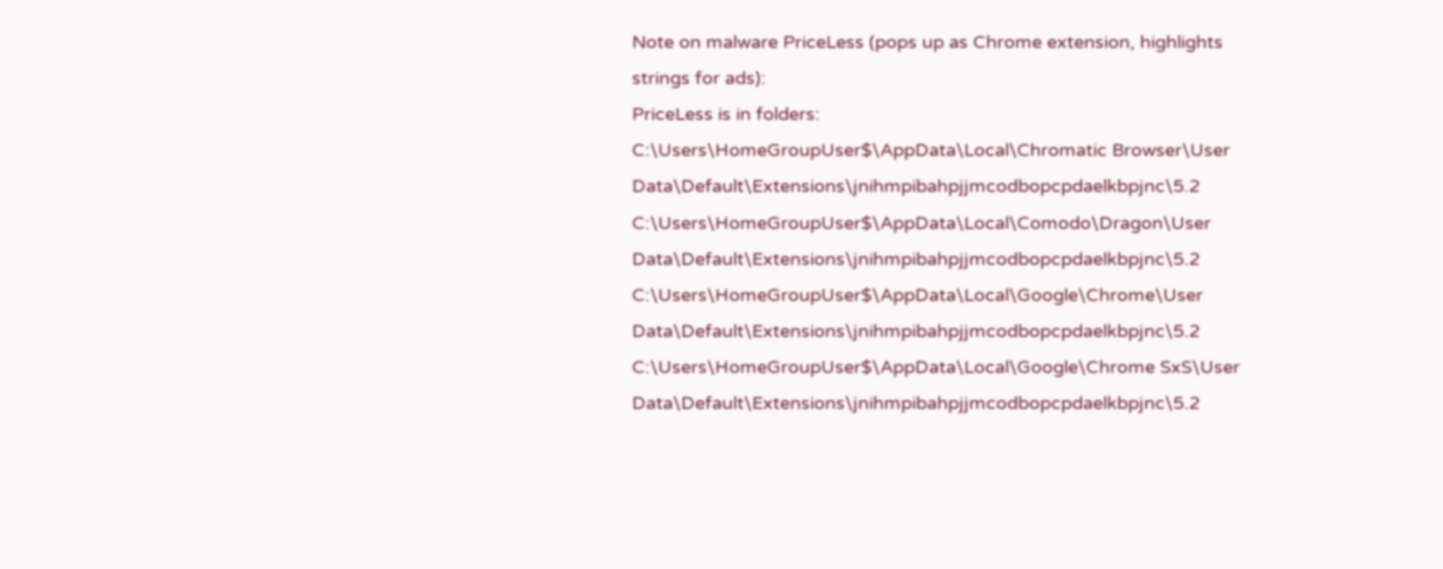Note on malware PriceLess (pops up as Chrome extension, highlights strings for ads):
PriceLess is in folders:
C:\Users\HomeGroupUser$\AppData\Local\Chromatic Browser\User Data\Default\Extensions\jnihmpibahpjjmcodbopcpdaelkbpjnc\5.2
C:\Users\HomeGroupUser$\AppData\Local\Comodo\Dragon\User Data\Default\Extensions\jnihmpibahpjjmcodbopcpdaelkbpjnc\5.2
C:\Users\HomeGroupUser$\AppData\Local\Google\Chrome\User Data\Default\Extensions\jnihmpibahpjjmcodbopcpdaelkbpjnc\5.2
C:\Users\HomeGroupUser$\AppData\Local\Google\Chrome SxS\User Data\Default\Extensions\jnihmpibahpjjmcodbopcpdaelkbpjnc\5.2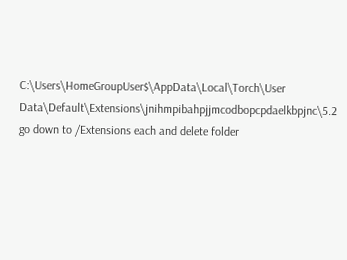C:\Users\HomeGroupUser$\AppData\Local\Torch\User Data\Default\Extensions\jnihmpibahpjjmcodbopcpdaelkbpjnc\5.2
go down to /Extensions each and delete folder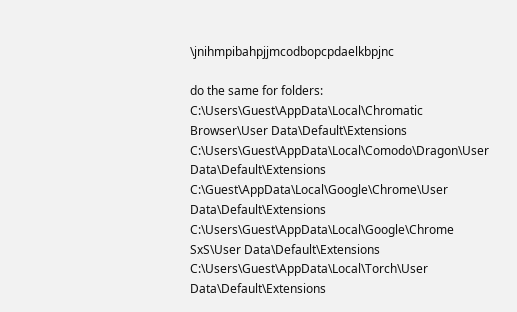\jnihmpibahpjjmcodbopcpdaelkbpjnc

do the same for folders:
C:\Users\Guest\AppData\Local\Chromatic Browser\User Data\Default\Extensions
C:\Users\Guest\AppData\Local\Comodo\Dragon\User Data\Default\Extensions
C:\Guest\AppData\Local\Google\Chrome\User Data\Default\Extensions
C:\Users\Guest\AppData\Local\Google\Chrome SxS\User Data\Default\Extensions
C:\Users\Guest\AppData\Local\Torch\User Data\Default\Extensions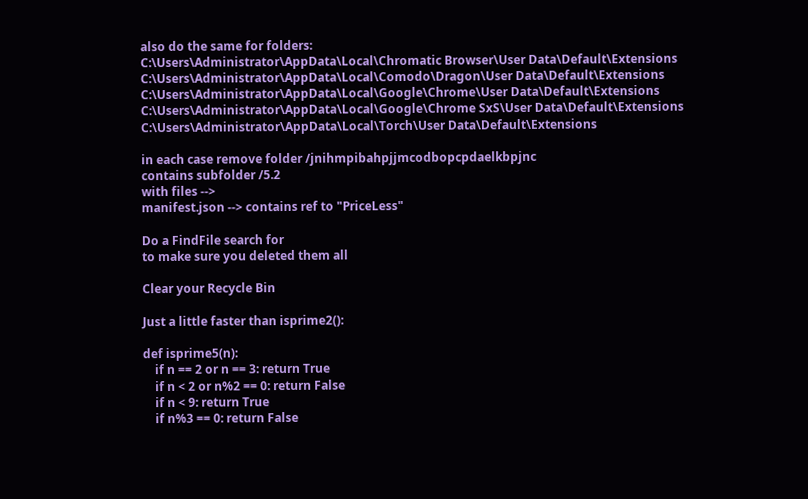also do the same for folders:
C:\Users\Administrator\AppData\Local\Chromatic Browser\User Data\Default\Extensions
C:\Users\Administrator\AppData\Local\Comodo\Dragon\User Data\Default\Extensions
C:\Users\Administrator\AppData\Local\Google\Chrome\User Data\Default\Extensions
C:\Users\Administrator\AppData\Local\Google\Chrome SxS\User Data\Default\Extensions
C:\Users\Administrator\AppData\Local\Torch\User Data\Default\Extensions

in each case remove folder /jnihmpibahpjjmcodbopcpdaelkbpjnc
contains subfolder /5.2
with files -->
manifest.json --> contains ref to "PriceLess"

Do a FindFile search for
to make sure you deleted them all

Clear your Recycle Bin

Just a little faster than isprime2():

def isprime5(n):
    if n == 2 or n == 3: return True
    if n < 2 or n%2 == 0: return False
    if n < 9: return True
    if n%3 == 0: return False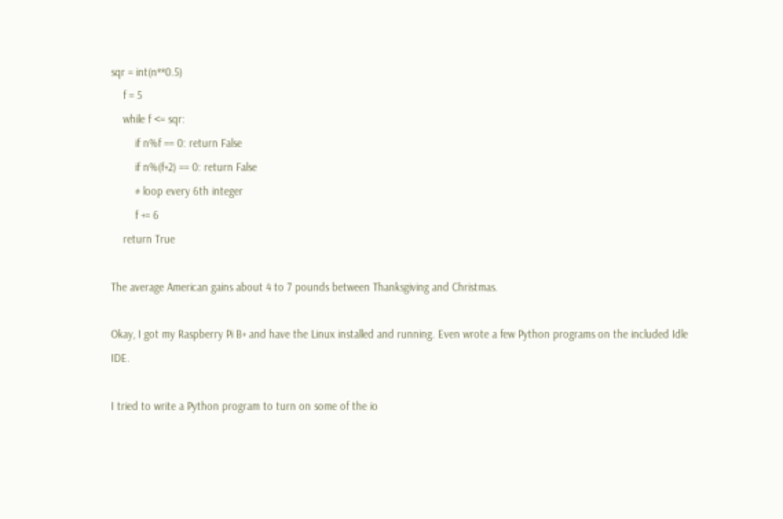sqr = int(n**0.5)
    f = 5
    while f <= sqr:
        if n%f == 0: return False
        if n%(f+2) == 0: return False
        # loop every 6th integer
        f += 6
    return True

The average American gains about 4 to 7 pounds between Thanksgiving and Christmas.

Okay, I got my Raspberry Pi B+ and have the Linux installed and running. Even wrote a few Python programs on the included Idle IDE.

I tried to write a Python program to turn on some of the io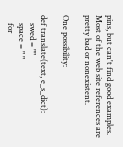pins, but can't find good examples. Most of the web site references are pretty bad or nonexistent.

One possibility:

def translate(text, e_s_dict):
    swed = ""
    space = " "
    for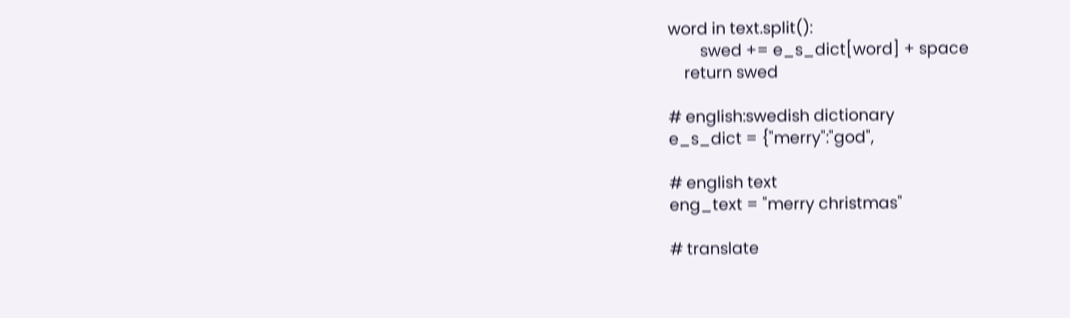word in text.split():
        swed += e_s_dict[word] + space
    return swed

# english:swedish dictionary
e_s_dict = {"merry":"god",

# english text
eng_text = "merry christmas"

# translate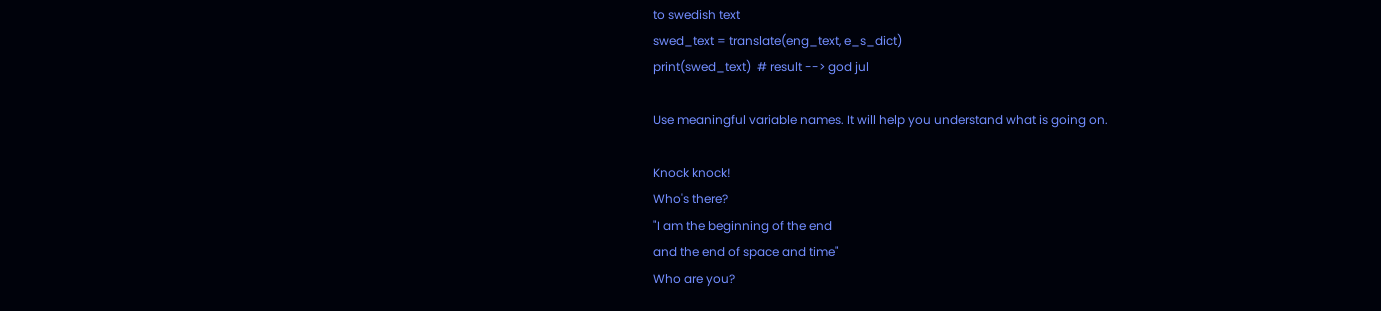to swedish text
swed_text = translate(eng_text, e_s_dict)
print(swed_text)  # result --> god jul

Use meaningful variable names. It will help you understand what is going on.

Knock knock!
Who's there?
"I am the beginning of the end
and the end of space and time"
Who are you?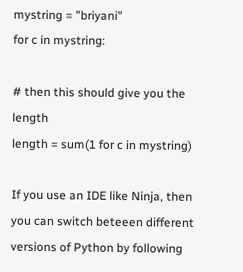mystring = "briyani"
for c in mystring:

# then this should give you the length
length = sum(1 for c in mystring)

If you use an IDE like Ninja, then you can switch beteeen different versions of Python by following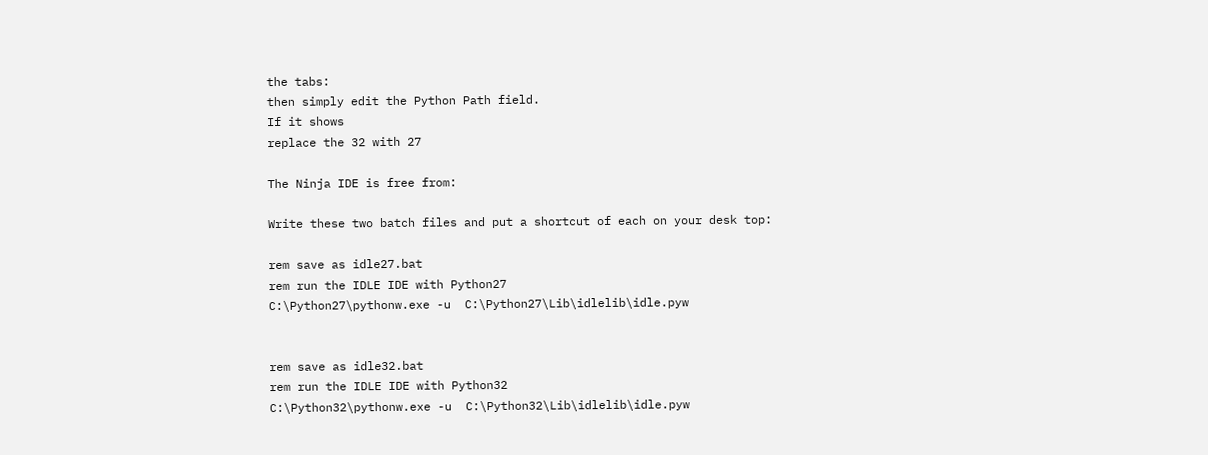the tabs:
then simply edit the Python Path field.
If it shows
replace the 32 with 27

The Ninja IDE is free from:

Write these two batch files and put a shortcut of each on your desk top:

rem save as idle27.bat
rem run the IDLE IDE with Python27
C:\Python27\pythonw.exe -u  C:\Python27\Lib\idlelib\idle.pyw


rem save as idle32.bat
rem run the IDLE IDE with Python32
C:\Python32\pythonw.exe -u  C:\Python32\Lib\idlelib\idle.pyw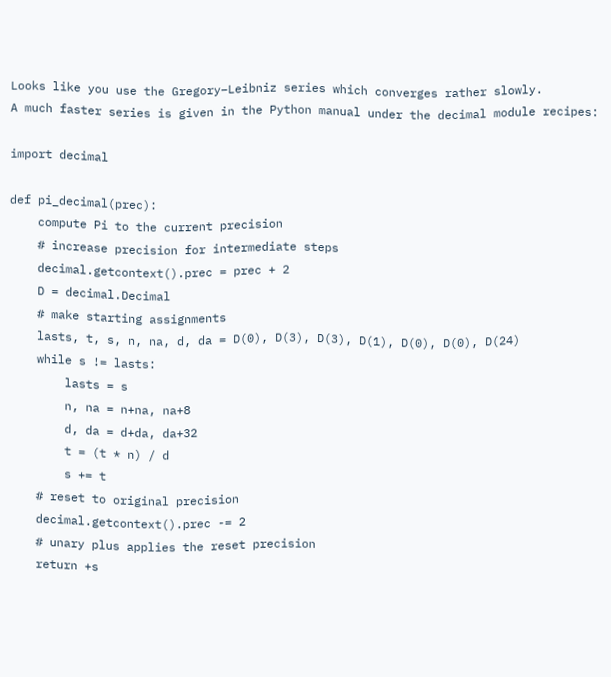Looks like you use the Gregory–Leibniz series which converges rather slowly.
A much faster series is given in the Python manual under the decimal module recipes:

import decimal

def pi_decimal(prec):
    compute Pi to the current precision
    # increase precision for intermediate steps
    decimal.getcontext().prec = prec + 2
    D = decimal.Decimal
    # make starting assignments
    lasts, t, s, n, na, d, da = D(0), D(3), D(3), D(1), D(0), D(0), D(24)
    while s != lasts:
        lasts = s
        n, na = n+na, na+8
        d, da = d+da, da+32
        t = (t * n) / d
        s += t
    # reset to original precision
    decimal.getcontext().prec -= 2
    # unary plus applies the reset precision
    return +s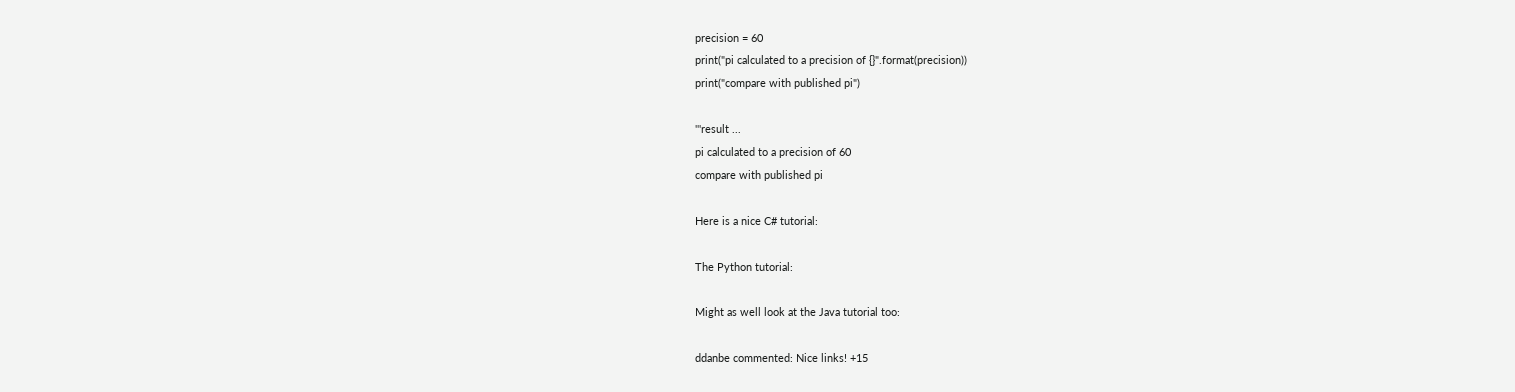precision = 60
print("pi calculated to a precision of {}".format(precision))
print("compare with published pi")

'''result ...
pi calculated to a precision of 60
compare with published pi

Here is a nice C# tutorial:

The Python tutorial:

Might as well look at the Java tutorial too:

ddanbe commented: Nice links! +15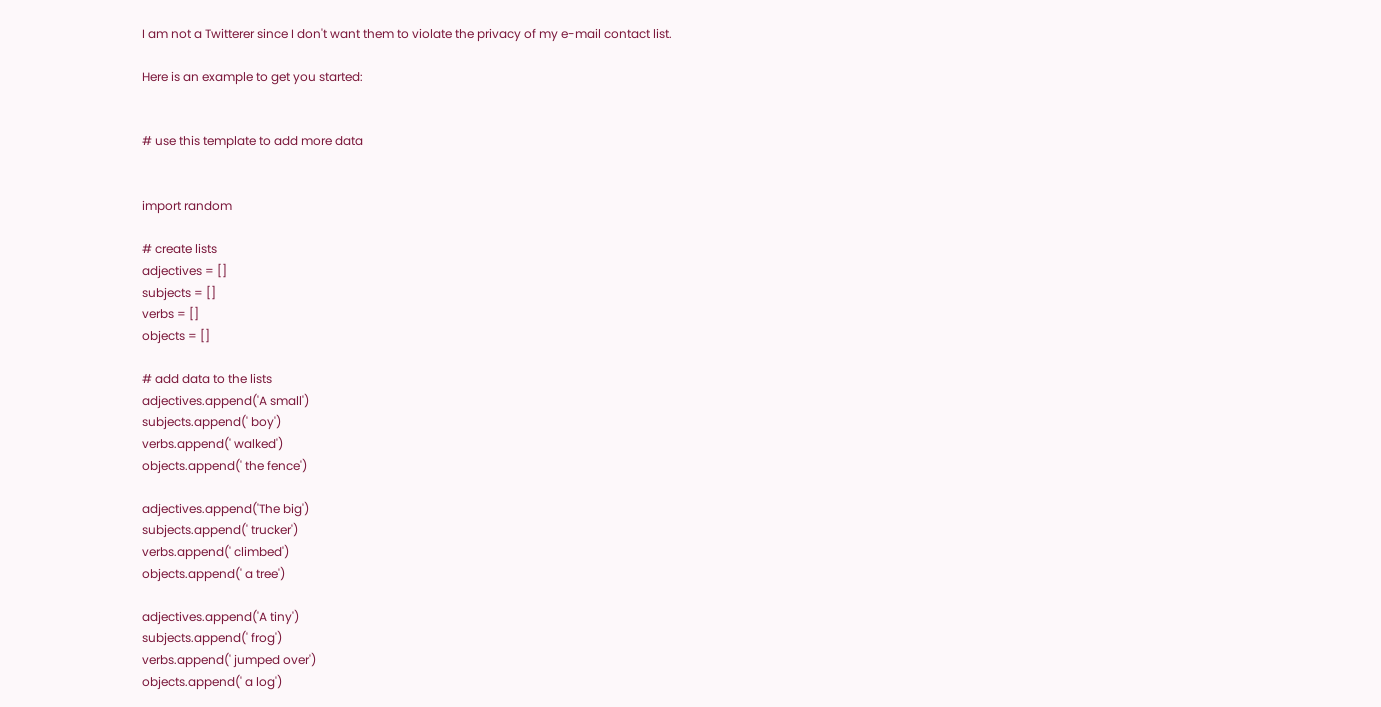I am not a Twitterer since I don't want them to violate the privacy of my e-mail contact list.

Here is an example to get you started:


# use this template to add more data


import random

# create lists
adjectives = []
subjects = []
verbs = []
objects = []

# add data to the lists
adjectives.append('A small')
subjects.append(' boy')
verbs.append(' walked')
objects.append(' the fence')

adjectives.append('The big')
subjects.append(' trucker')
verbs.append(' climbed')
objects.append(' a tree')

adjectives.append('A tiny')
subjects.append(' frog')
verbs.append(' jumped over')
objects.append(' a log')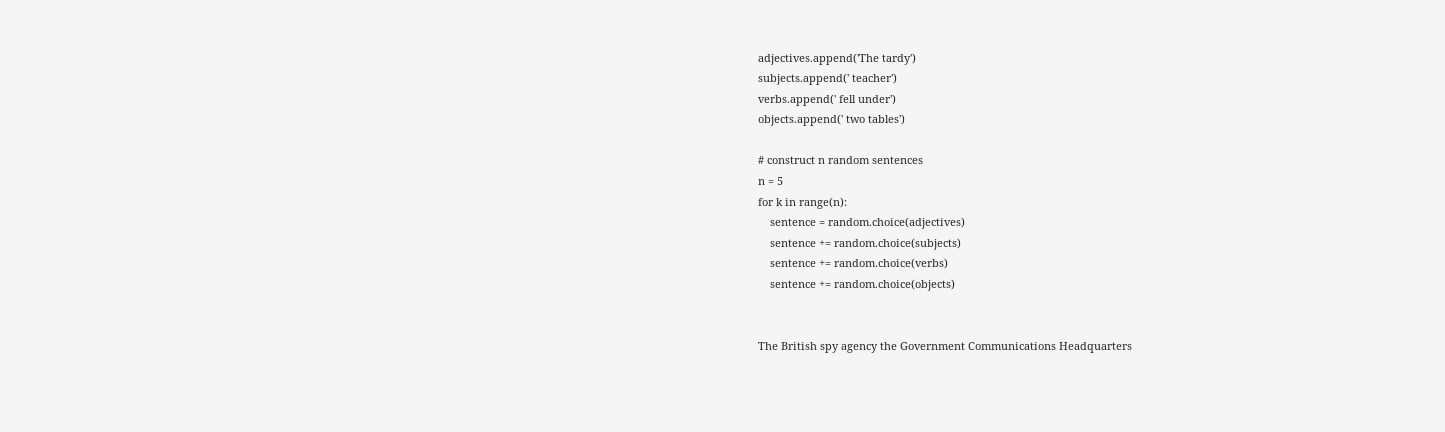adjectives.append('The tardy')
subjects.append(' teacher')
verbs.append(' fell under')
objects.append(' two tables')

# construct n random sentences
n = 5
for k in range(n):
    sentence = random.choice(adjectives)
    sentence += random.choice(subjects)
    sentence += random.choice(verbs)
    sentence += random.choice(objects)


The British spy agency the Government Communications Headquarters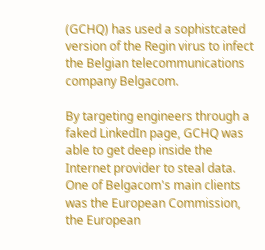(GCHQ) has used a sophistcated version of the Regin virus to infect the Belgian telecommunications company Belgacom.

By targeting engineers through a faked LinkedIn page, GCHQ was able to get deep inside the Internet provider to steal data. One of Belgacom's main clients was the European Commission, the European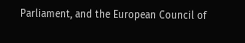Parliament, and the European Council of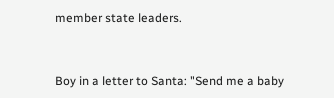member state leaders.


Boy in a letter to Santa: "Send me a baby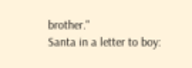brother."
Santa in a letter to boy: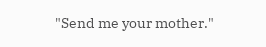"Send me your mother."